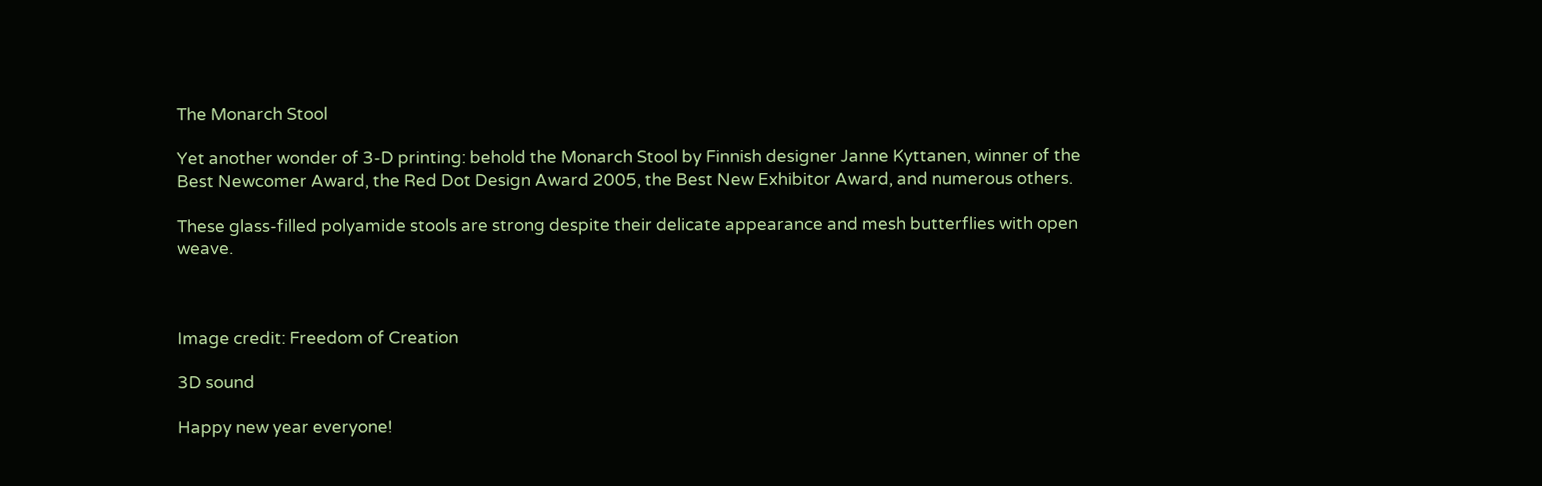The Monarch Stool

Yet another wonder of 3-D printing: behold the Monarch Stool by Finnish designer Janne Kyttanen, winner of the Best Newcomer Award, the Red Dot Design Award 2005, the Best New Exhibitor Award, and numerous others.

These glass-filled polyamide stools are strong despite their delicate appearance and mesh butterflies with open weave.



Image credit: Freedom of Creation

3D sound

Happy new year everyone!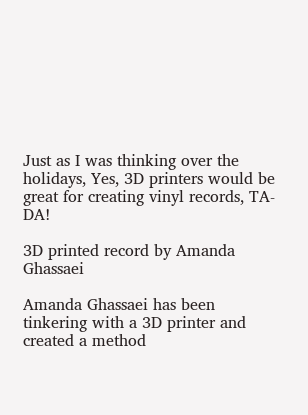Just as I was thinking over the holidays, Yes, 3D printers would be great for creating vinyl records, TA-DA!

3D printed record by Amanda Ghassaei

Amanda Ghassaei has been tinkering with a 3D printer and created a method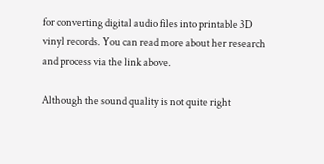for converting digital audio files into printable 3D vinyl records. You can read more about her research and process via the link above.

Although the sound quality is not quite right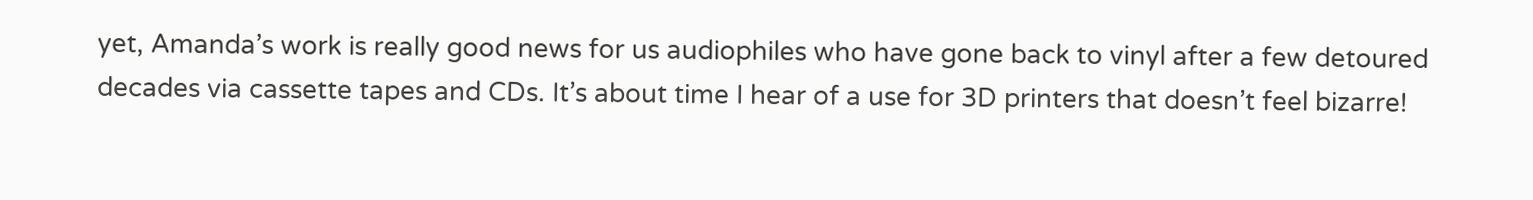yet, Amanda’s work is really good news for us audiophiles who have gone back to vinyl after a few detoured decades via cassette tapes and CDs. It’s about time I hear of a use for 3D printers that doesn’t feel bizarre!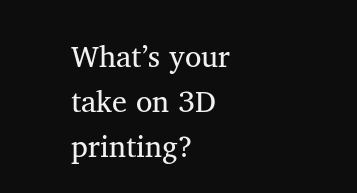What’s your take on 3D printing?